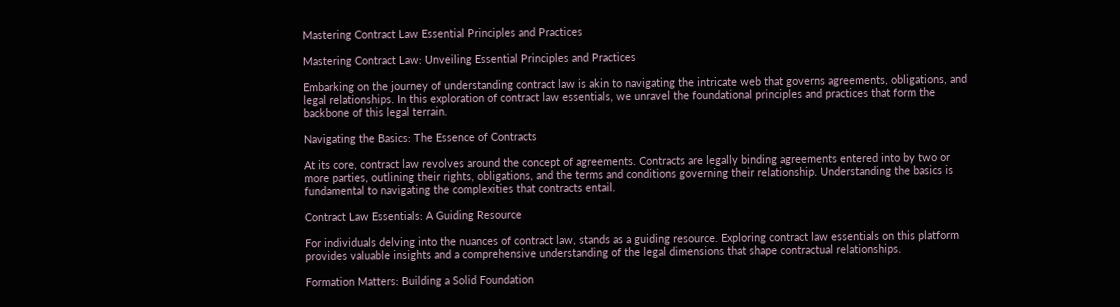Mastering Contract Law Essential Principles and Practices

Mastering Contract Law: Unveiling Essential Principles and Practices

Embarking on the journey of understanding contract law is akin to navigating the intricate web that governs agreements, obligations, and legal relationships. In this exploration of contract law essentials, we unravel the foundational principles and practices that form the backbone of this legal terrain.

Navigating the Basics: The Essence of Contracts

At its core, contract law revolves around the concept of agreements. Contracts are legally binding agreements entered into by two or more parties, outlining their rights, obligations, and the terms and conditions governing their relationship. Understanding the basics is fundamental to navigating the complexities that contracts entail.

Contract Law Essentials: A Guiding Resource

For individuals delving into the nuances of contract law, stands as a guiding resource. Exploring contract law essentials on this platform provides valuable insights and a comprehensive understanding of the legal dimensions that shape contractual relationships.

Formation Matters: Building a Solid Foundation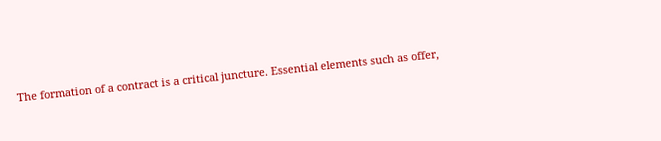The formation of a contract is a critical juncture. Essential elements such as offer,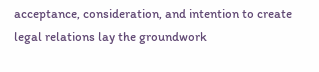acceptance, consideration, and intention to create legal relations lay the groundwork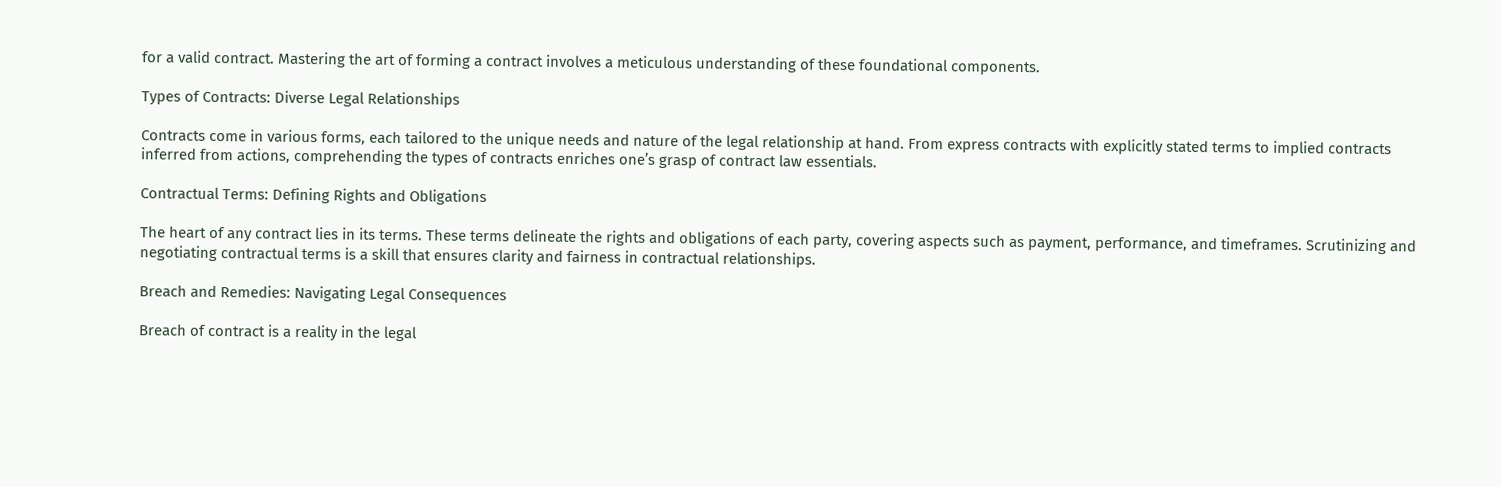for a valid contract. Mastering the art of forming a contract involves a meticulous understanding of these foundational components.

Types of Contracts: Diverse Legal Relationships

Contracts come in various forms, each tailored to the unique needs and nature of the legal relationship at hand. From express contracts with explicitly stated terms to implied contracts inferred from actions, comprehending the types of contracts enriches one’s grasp of contract law essentials.

Contractual Terms: Defining Rights and Obligations

The heart of any contract lies in its terms. These terms delineate the rights and obligations of each party, covering aspects such as payment, performance, and timeframes. Scrutinizing and negotiating contractual terms is a skill that ensures clarity and fairness in contractual relationships.

Breach and Remedies: Navigating Legal Consequences

Breach of contract is a reality in the legal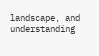landscape, and understanding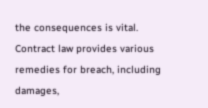the consequences is vital. Contract law provides various remedies for breach, including damages,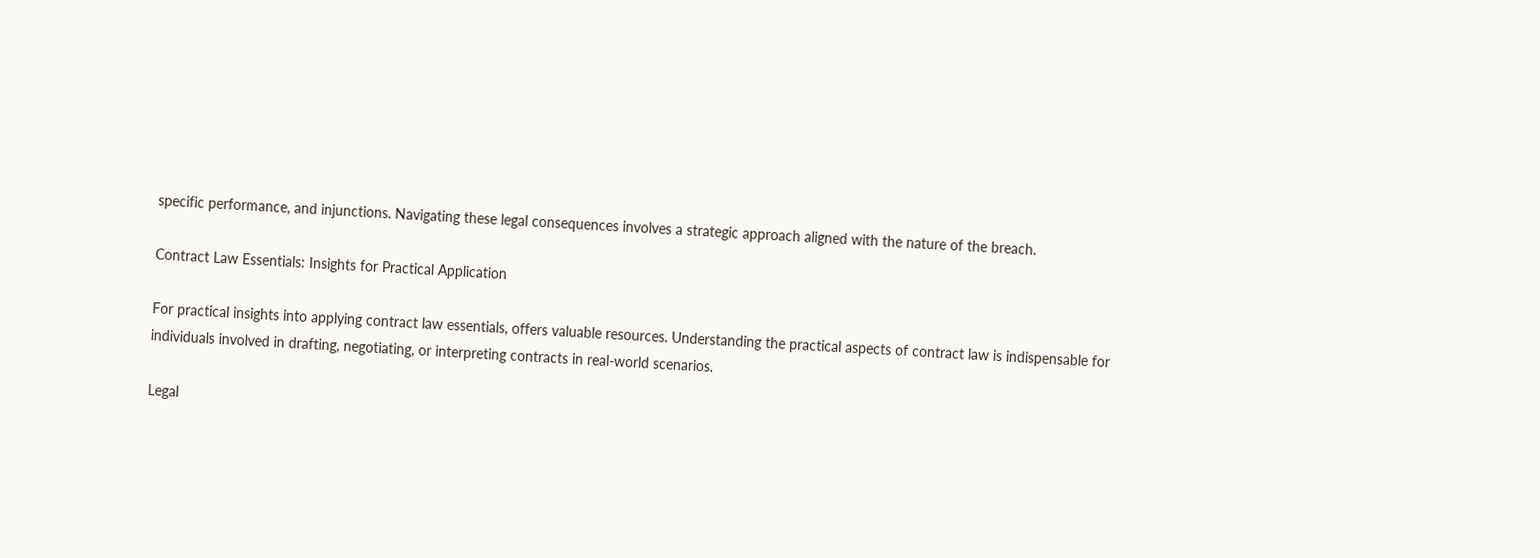specific performance, and injunctions. Navigating these legal consequences involves a strategic approach aligned with the nature of the breach.

Contract Law Essentials: Insights for Practical Application

For practical insights into applying contract law essentials, offers valuable resources. Understanding the practical aspects of contract law is indispensable for individuals involved in drafting, negotiating, or interpreting contracts in real-world scenarios.

Legal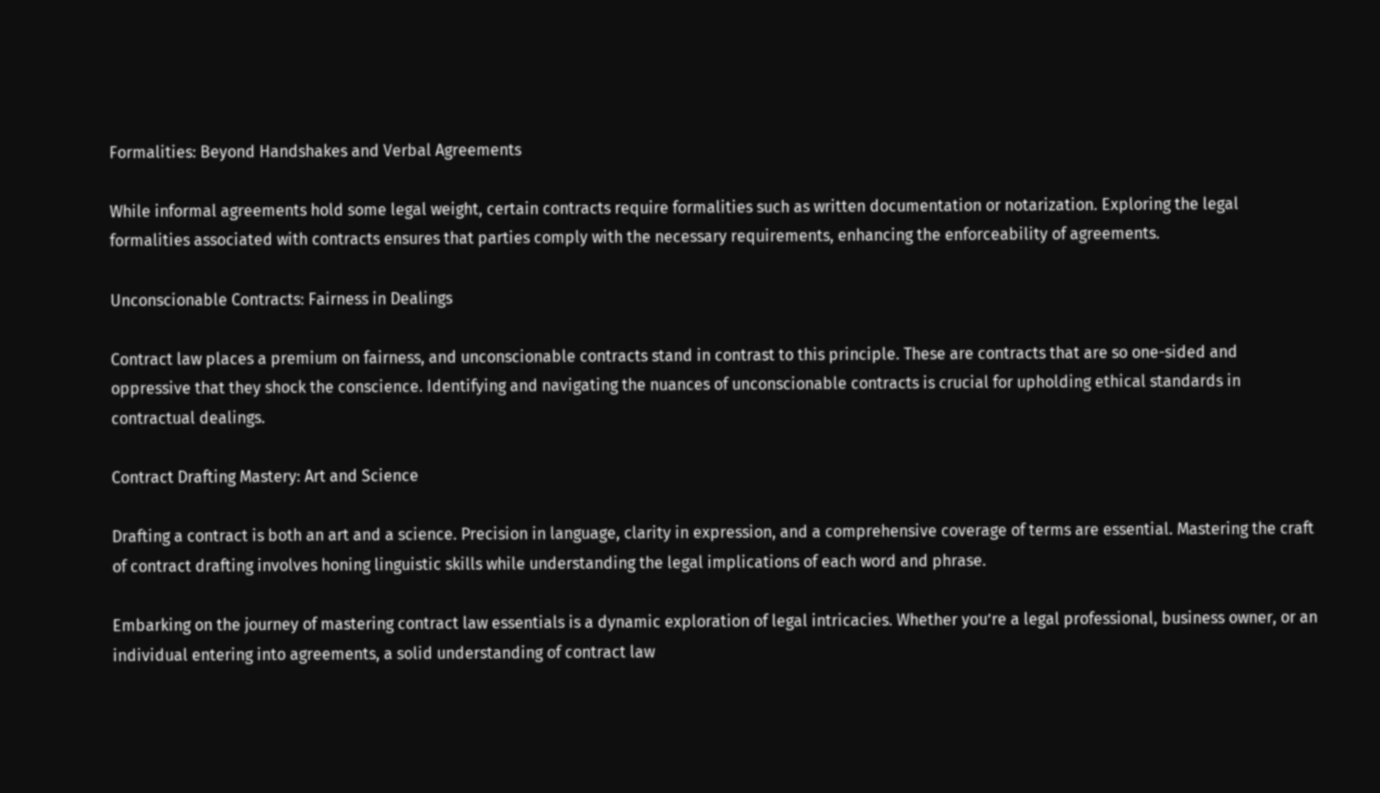Formalities: Beyond Handshakes and Verbal Agreements

While informal agreements hold some legal weight, certain contracts require formalities such as written documentation or notarization. Exploring the legal formalities associated with contracts ensures that parties comply with the necessary requirements, enhancing the enforceability of agreements.

Unconscionable Contracts: Fairness in Dealings

Contract law places a premium on fairness, and unconscionable contracts stand in contrast to this principle. These are contracts that are so one-sided and oppressive that they shock the conscience. Identifying and navigating the nuances of unconscionable contracts is crucial for upholding ethical standards in contractual dealings.

Contract Drafting Mastery: Art and Science

Drafting a contract is both an art and a science. Precision in language, clarity in expression, and a comprehensive coverage of terms are essential. Mastering the craft of contract drafting involves honing linguistic skills while understanding the legal implications of each word and phrase.

Embarking on the journey of mastering contract law essentials is a dynamic exploration of legal intricacies. Whether you’re a legal professional, business owner, or an individual entering into agreements, a solid understanding of contract law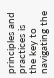principles and practices is the key to navigating the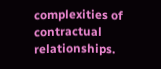complexities of contractual relationships.